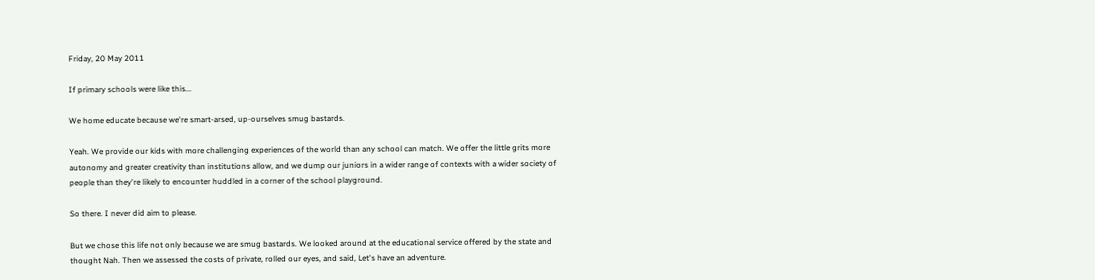Friday, 20 May 2011

If primary schools were like this...

We home educate because we're smart-arsed, up-ourselves smug bastards.

Yeah. We provide our kids with more challenging experiences of the world than any school can match. We offer the little grits more autonomy and greater creativity than institutions allow, and we dump our juniors in a wider range of contexts with a wider society of people than they're likely to encounter huddled in a corner of the school playground.

So there. I never did aim to please.

But we chose this life not only because we are smug bastards. We looked around at the educational service offered by the state and thought Nah. Then we assessed the costs of private, rolled our eyes, and said, Let's have an adventure.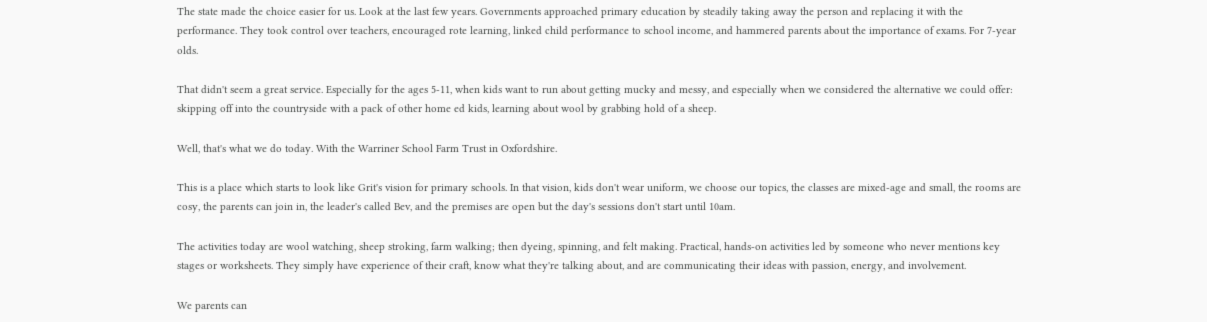The state made the choice easier for us. Look at the last few years. Governments approached primary education by steadily taking away the person and replacing it with the performance. They took control over teachers, encouraged rote learning, linked child performance to school income, and hammered parents about the importance of exams. For 7-year olds.

That didn't seem a great service. Especially for the ages 5-11, when kids want to run about getting mucky and messy, and especially when we considered the alternative we could offer: skipping off into the countryside with a pack of other home ed kids, learning about wool by grabbing hold of a sheep.

Well, that's what we do today. With the Warriner School Farm Trust in Oxfordshire.

This is a place which starts to look like Grit's vision for primary schools. In that vision, kids don't wear uniform, we choose our topics, the classes are mixed-age and small, the rooms are cosy, the parents can join in, the leader's called Bev, and the premises are open but the day's sessions don't start until 10am.

The activities today are wool watching, sheep stroking, farm walking; then dyeing, spinning, and felt making. Practical, hands-on activities led by someone who never mentions key stages or worksheets. They simply have experience of their craft, know what they're talking about, and are communicating their ideas with passion, energy, and involvement.

We parents can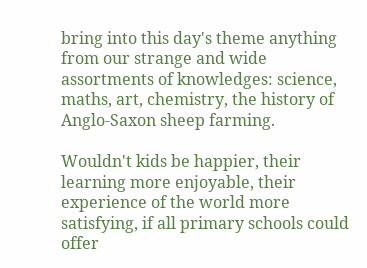bring into this day's theme anything from our strange and wide assortments of knowledges: science, maths, art, chemistry, the history of Anglo-Saxon sheep farming.

Wouldn't kids be happier, their learning more enjoyable, their experience of the world more satisfying, if all primary schools could offer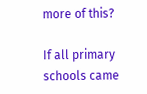more of this?

If all primary schools came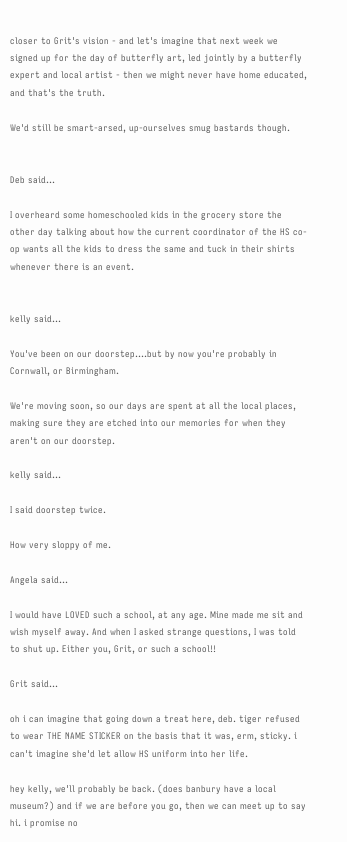closer to Grit's vision - and let's imagine that next week we signed up for the day of butterfly art, led jointly by a butterfly expert and local artist - then we might never have home educated, and that's the truth.

We'd still be smart-arsed, up-ourselves smug bastards though.


Deb said...

I overheard some homeschooled kids in the grocery store the other day talking about how the current coordinator of the HS co-op wants all the kids to dress the same and tuck in their shirts whenever there is an event.


kelly said...

You've been on our doorstep....but by now you're probably in Cornwall, or Birmingham.

We're moving soon, so our days are spent at all the local places, making sure they are etched into our memories for when they aren't on our doorstep.

kelly said...

I said doorstep twice.

How very sloppy of me.

Angela said...

I would have LOVED such a school, at any age. Mine made me sit and wish myself away. And when I asked strange questions, I was told to shut up. Either you, Grit, or such a school!!

Grit said...

oh i can imagine that going down a treat here, deb. tiger refused to wear THE NAME STICKER on the basis that it was, erm, sticky. i can't imagine she'd let allow HS uniform into her life.

hey kelly, we'll probably be back. (does banbury have a local museum?) and if we are before you go, then we can meet up to say hi. i promise no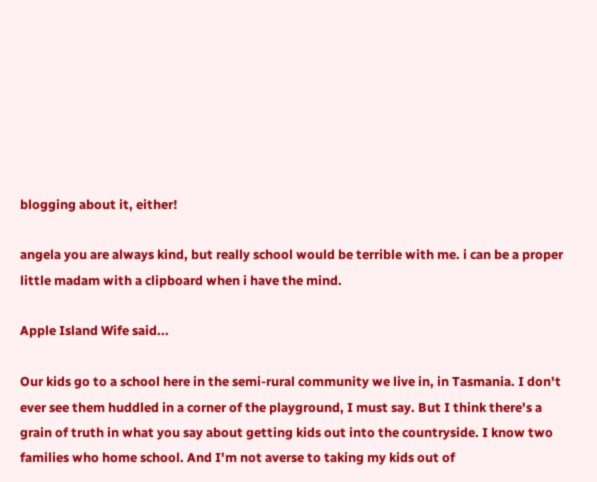blogging about it, either!

angela you are always kind, but really school would be terrible with me. i can be a proper little madam with a clipboard when i have the mind.

Apple Island Wife said...

Our kids go to a school here in the semi-rural community we live in, in Tasmania. I don't ever see them huddled in a corner of the playground, I must say. But I think there's a grain of truth in what you say about getting kids out into the countryside. I know two families who home school. And I'm not averse to taking my kids out of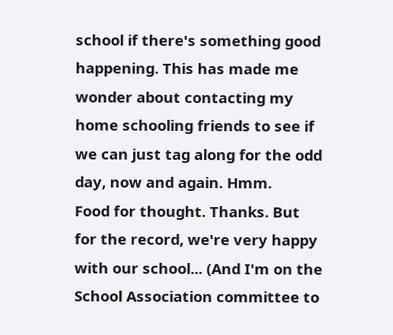school if there's something good happening. This has made me wonder about contacting my home schooling friends to see if we can just tag along for the odd day, now and again. Hmm.
Food for thought. Thanks. But for the record, we're very happy with our school... (And I'm on the School Association committee to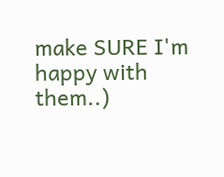make SURE I'm happy with them..)